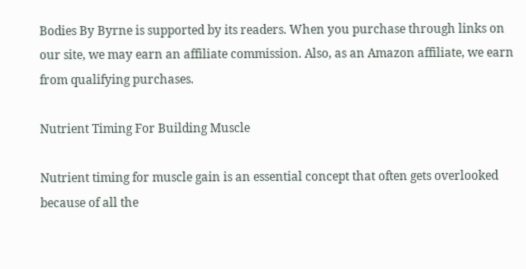Bodies By Byrne is supported by its readers. When you purchase through links on our site, we may earn an affiliate commission. Also, as an Amazon affiliate, we earn from qualifying purchases.

Nutrient Timing For Building Muscle

Nutrient timing for muscle gain is an essential concept that often gets overlooked because of all the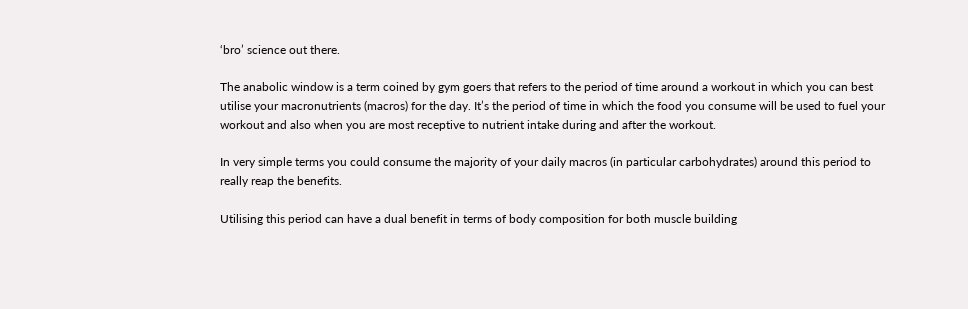‘bro’ science out there.

The anabolic window is a term coined by gym goers that refers to the period of time around a workout in which you can best utilise your macronutrients (macros) for the day. It’s the period of time in which the food you consume will be used to fuel your workout and also when you are most receptive to nutrient intake during and after the workout.

In very simple terms you could consume the majority of your daily macros (in particular carbohydrates) around this period to really reap the benefits.

Utilising this period can have a dual benefit in terms of body composition for both muscle building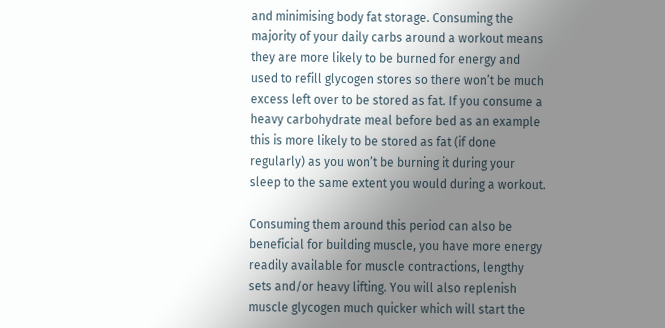and minimising body fat storage. Consuming the majority of your daily carbs around a workout means they are more likely to be burned for energy and used to refill glycogen stores so there won’t be much excess left over to be stored as fat. If you consume a heavy carbohydrate meal before bed as an example this is more likely to be stored as fat (if done regularly) as you won’t be burning it during your sleep to the same extent you would during a workout.

Consuming them around this period can also be beneficial for building muscle, you have more energy readily available for muscle contractions, lengthy sets and/or heavy lifting. You will also replenish muscle glycogen much quicker which will start the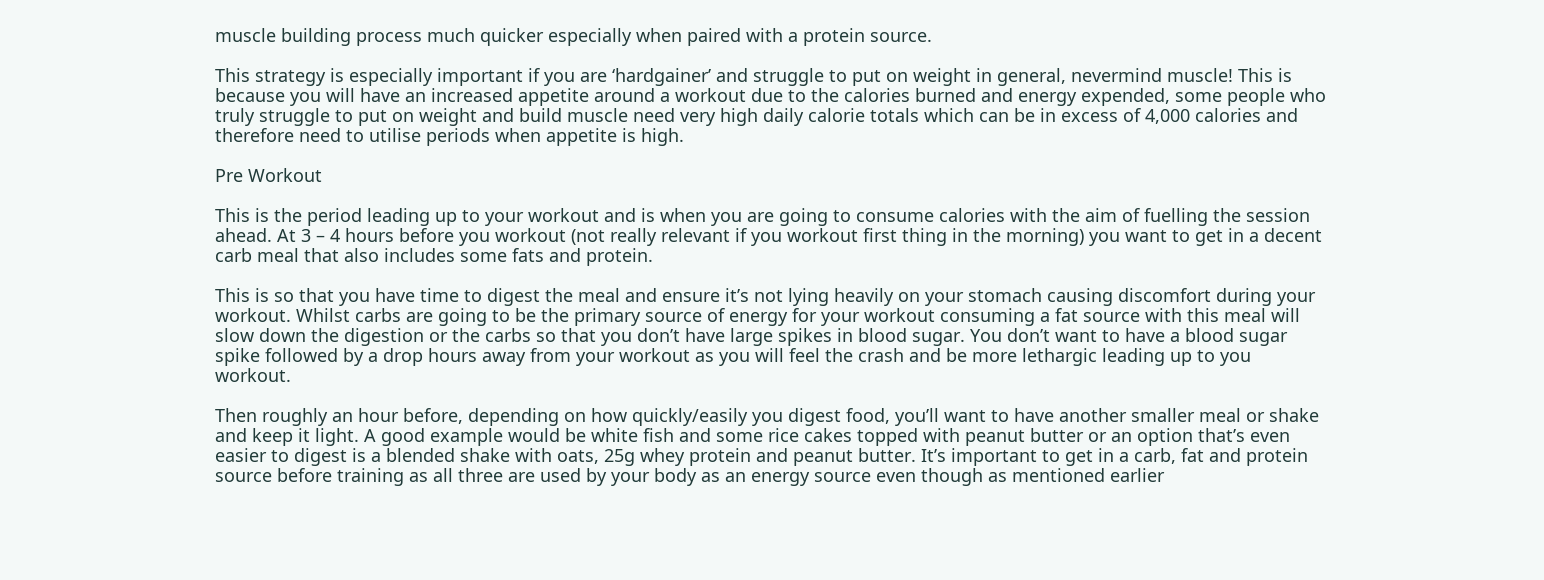muscle building process much quicker especially when paired with a protein source.

This strategy is especially important if you are ‘hardgainer’ and struggle to put on weight in general, nevermind muscle! This is because you will have an increased appetite around a workout due to the calories burned and energy expended, some people who truly struggle to put on weight and build muscle need very high daily calorie totals which can be in excess of 4,000 calories and therefore need to utilise periods when appetite is high.

Pre Workout

This is the period leading up to your workout and is when you are going to consume calories with the aim of fuelling the session ahead. At 3 – 4 hours before you workout (not really relevant if you workout first thing in the morning) you want to get in a decent carb meal that also includes some fats and protein.

This is so that you have time to digest the meal and ensure it’s not lying heavily on your stomach causing discomfort during your workout. Whilst carbs are going to be the primary source of energy for your workout consuming a fat source with this meal will slow down the digestion or the carbs so that you don’t have large spikes in blood sugar. You don’t want to have a blood sugar spike followed by a drop hours away from your workout as you will feel the crash and be more lethargic leading up to you workout.

Then roughly an hour before, depending on how quickly/easily you digest food, you’ll want to have another smaller meal or shake and keep it light. A good example would be white fish and some rice cakes topped with peanut butter or an option that’s even easier to digest is a blended shake with oats, 25g whey protein and peanut butter. It’s important to get in a carb, fat and protein source before training as all three are used by your body as an energy source even though as mentioned earlier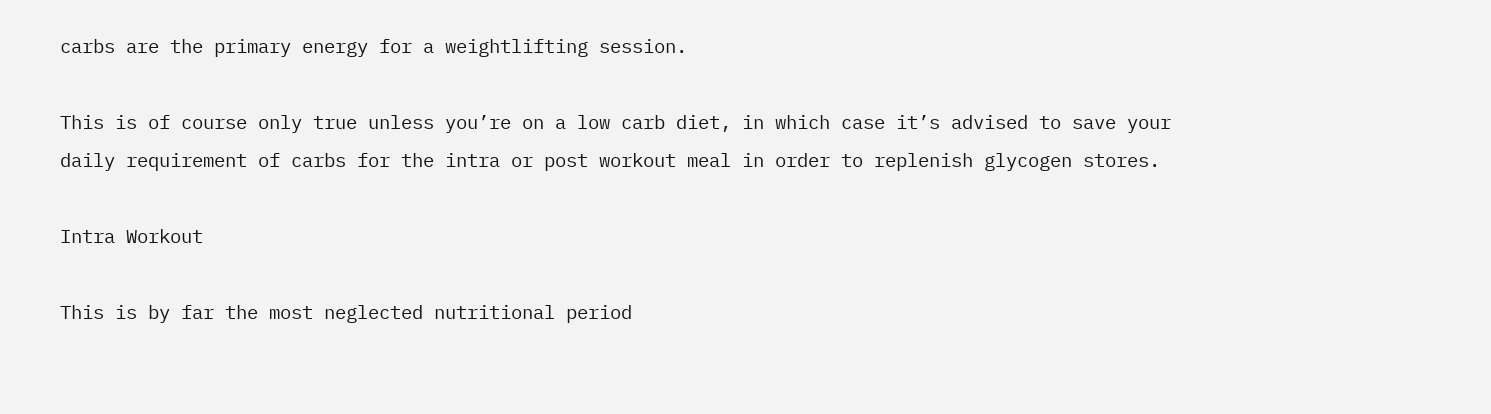carbs are the primary energy for a weightlifting session.

This is of course only true unless you’re on a low carb diet, in which case it’s advised to save your daily requirement of carbs for the intra or post workout meal in order to replenish glycogen stores.

Intra Workout

This is by far the most neglected nutritional period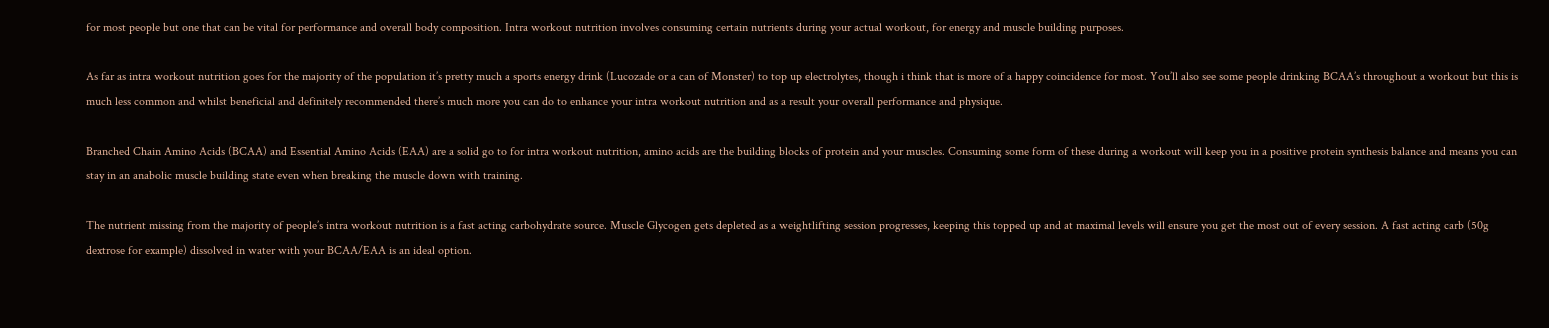for most people but one that can be vital for performance and overall body composition. Intra workout nutrition involves consuming certain nutrients during your actual workout, for energy and muscle building purposes.

As far as intra workout nutrition goes for the majority of the population it’s pretty much a sports energy drink (Lucozade or a can of Monster) to top up electrolytes, though i think that is more of a happy coincidence for most. You’ll also see some people drinking BCAA’s throughout a workout but this is much less common and whilst beneficial and definitely recommended there’s much more you can do to enhance your intra workout nutrition and as a result your overall performance and physique.

Branched Chain Amino Acids (BCAA) and Essential Amino Acids (EAA) are a solid go to for intra workout nutrition, amino acids are the building blocks of protein and your muscles. Consuming some form of these during a workout will keep you in a positive protein synthesis balance and means you can stay in an anabolic muscle building state even when breaking the muscle down with training.

The nutrient missing from the majority of people’s intra workout nutrition is a fast acting carbohydrate source. Muscle Glycogen gets depleted as a weightlifting session progresses, keeping this topped up and at maximal levels will ensure you get the most out of every session. A fast acting carb (50g dextrose for example) dissolved in water with your BCAA/EAA is an ideal option.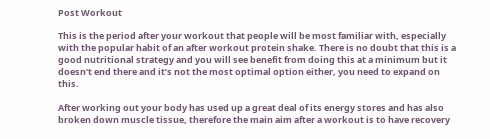Post Workout

This is the period after your workout that people will be most familiar with, especially with the popular habit of an after workout protein shake. There is no doubt that this is a good nutritional strategy and you will see benefit from doing this at a minimum but it doesn’t end there and it’s not the most optimal option either, you need to expand on this.

After working out your body has used up a great deal of its energy stores and has also broken down muscle tissue, therefore the main aim after a workout is to have recovery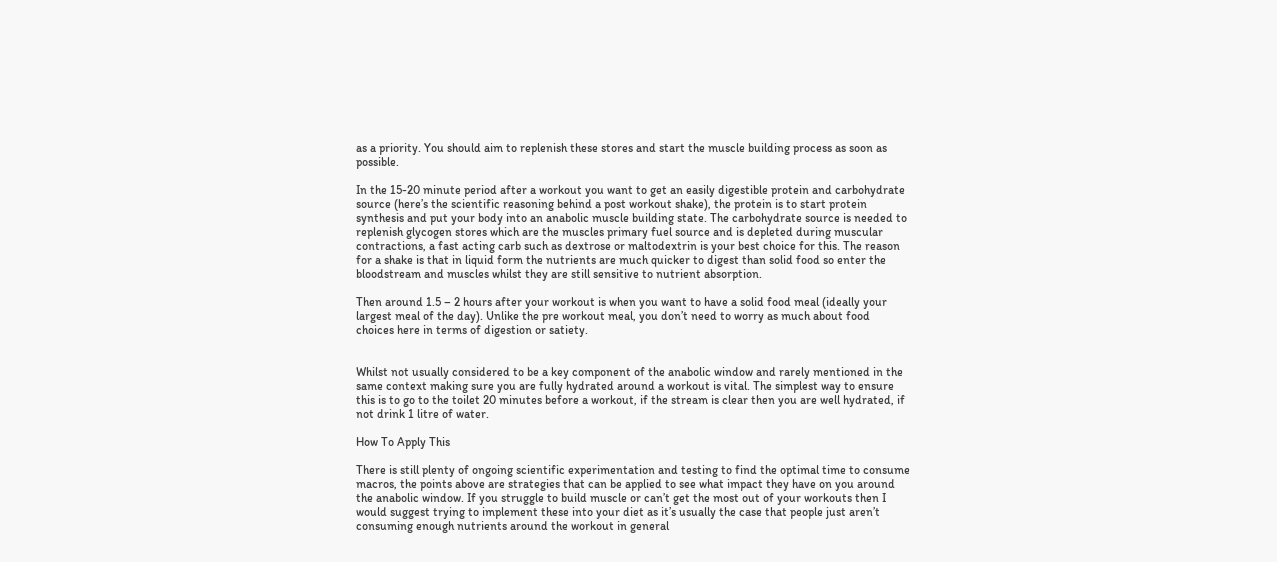as a priority. You should aim to replenish these stores and start the muscle building process as soon as possible.

In the 15-20 minute period after a workout you want to get an easily digestible protein and carbohydrate source (here’s the scientific reasoning behind a post workout shake), the protein is to start protein synthesis and put your body into an anabolic muscle building state. The carbohydrate source is needed to replenish glycogen stores which are the muscles primary fuel source and is depleted during muscular contractions, a fast acting carb such as dextrose or maltodextrin is your best choice for this. The reason for a shake is that in liquid form the nutrients are much quicker to digest than solid food so enter the bloodstream and muscles whilst they are still sensitive to nutrient absorption.

Then around 1.5 – 2 hours after your workout is when you want to have a solid food meal (ideally your largest meal of the day). Unlike the pre workout meal, you don’t need to worry as much about food choices here in terms of digestion or satiety.


Whilst not usually considered to be a key component of the anabolic window and rarely mentioned in the same context making sure you are fully hydrated around a workout is vital. The simplest way to ensure this is to go to the toilet 20 minutes before a workout, if the stream is clear then you are well hydrated, if not drink 1 litre of water.

How To Apply This

There is still plenty of ongoing scientific experimentation and testing to find the optimal time to consume macros, the points above are strategies that can be applied to see what impact they have on you around the anabolic window. If you struggle to build muscle or can’t get the most out of your workouts then I would suggest trying to implement these into your diet as it’s usually the case that people just aren’t consuming enough nutrients around the workout in general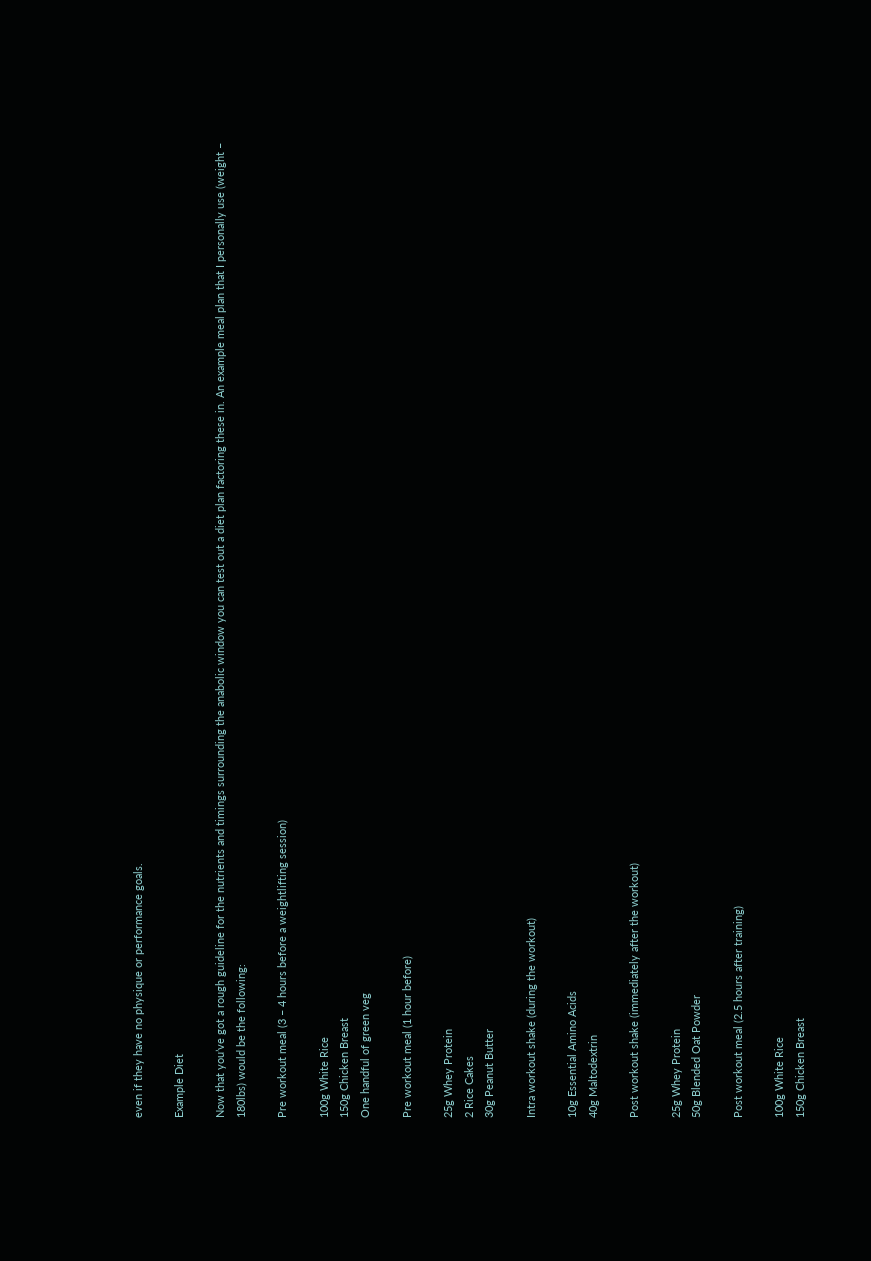even if they have no physique or performance goals.

Example Diet

Now that you’ve got a rough guideline for the nutrients and timings surrounding the anabolic window you can test out a diet plan factoring these in. An example meal plan that I personally use (weight – 180lbs) would be the following:

Pre workout meal (3 – 4 hours before a weightlifting session)

100g White Rice
150g Chicken Breast
One handful of green veg

Pre workout meal (1 hour before)

25g Whey Protein
2 Rice Cakes
30g Peanut Butter

Intra workout shake (during the workout)

10g Essential Amino Acids
40g Maltodextrin

Post workout shake (immediately after the workout)

25g Whey Protein
50g Blended Oat Powder

Post workout meal (2.5 hours after training)

100g White Rice
150g Chicken Breast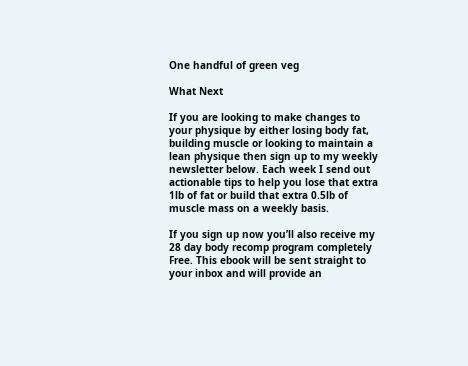One handful of green veg

What Next

If you are looking to make changes to your physique by either losing body fat, building muscle or looking to maintain a lean physique then sign up to my weekly newsletter below. Each week I send out actionable tips to help you lose that extra 1lb of fat or build that extra 0.5lb of muscle mass on a weekly basis.

If you sign up now you’ll also receive my 28 day body recomp program completely Free. This ebook will be sent straight to your inbox and will provide an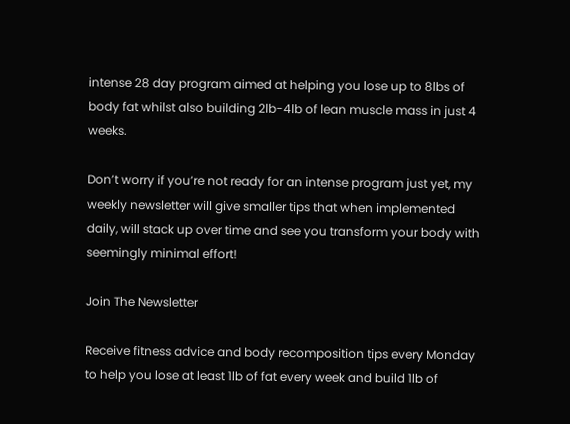intense 28 day program aimed at helping you lose up to 8lbs of body fat whilst also building 2lb-4lb of lean muscle mass in just 4 weeks.

Don’t worry if you’re not ready for an intense program just yet, my weekly newsletter will give smaller tips that when implemented daily, will stack up over time and see you transform your body with seemingly minimal effort!

Join The Newsletter

Receive fitness advice and body recomposition tips every Monday to help you lose at least 1lb of fat every week and build 1lb of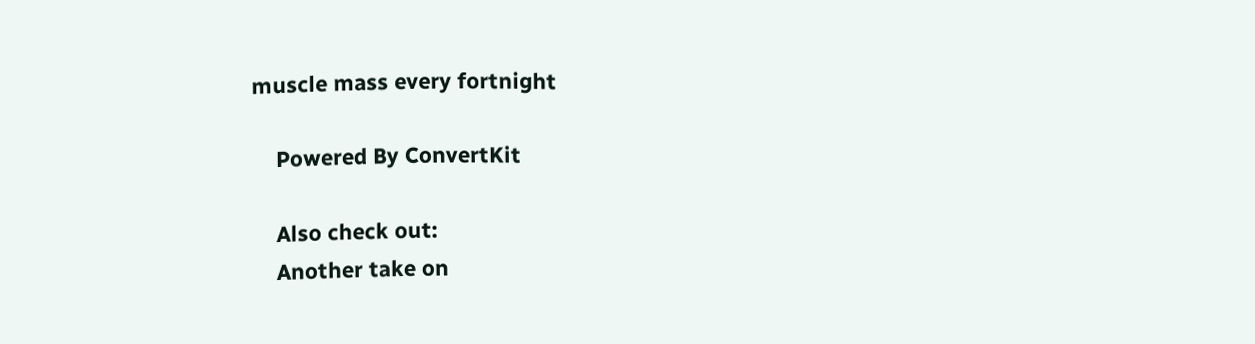muscle mass every fortnight

    Powered By ConvertKit

    Also check out:
    Another take on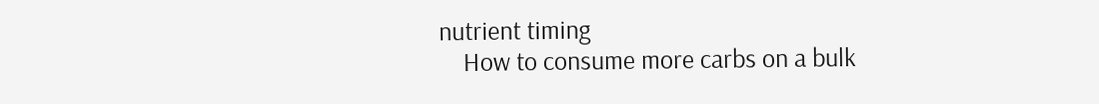nutrient timing
    How to consume more carbs on a bulk